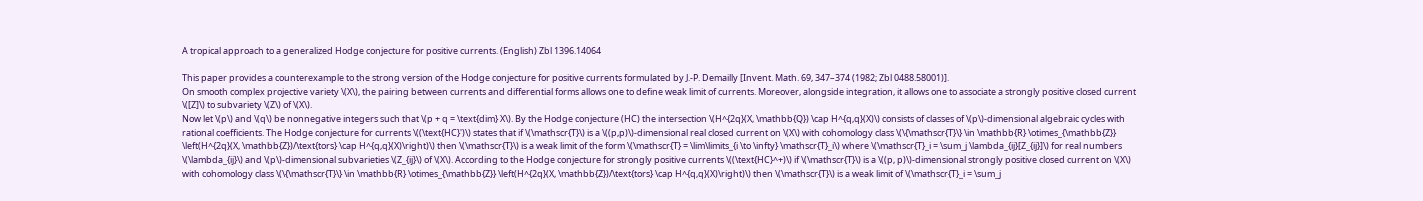A tropical approach to a generalized Hodge conjecture for positive currents. (English) Zbl 1396.14064

This paper provides a counterexample to the strong version of the Hodge conjecture for positive currents formulated by J.-P. Demailly [Invent. Math. 69, 347–374 (1982; Zbl 0488.58001)].
On smooth complex projective variety \(X\), the pairing between currents and differential forms allows one to define weak limit of currents. Moreover, alongside integration, it allows one to associate a strongly positive closed current \([Z]\) to subvariety \(Z\) of \(X\).
Now let \(p\) and \(q\) be nonnegative integers such that \(p + q = \text{dim} X\). By the Hodge conjecture (HC) the intersection \(H^{2q}(X, \mathbb{Q}) \cap H^{q,q}(X)\) consists of classes of \(p\)-dimensional algebraic cycles with rational coefficients. The Hodge conjecture for currents \((\text{HC}')\) states that if \(\mathscr{T}\) is a \((p,p)\)-dimensional real closed current on \(X\) with cohomology class \(\{\mathscr{T}\} \in \mathbb{R} \otimes_{\mathbb{Z}} \left(H^{2q}(X, \mathbb{Z})/\text{tors} \cap H^{q,q}(X)\right)\) then \(\mathscr{T}\) is a weak limit of the form \(\mathscr{T} = \lim\limits_{i \to \infty} \mathscr{T}_i\) where \(\mathscr{T}_i = \sum_j \lambda_{ij}[Z_{ij}]\) for real numbers \(\lambda_{ij}\) and \(p\)-dimensional subvarieties \(Z_{ij}\) of \(X\). According to the Hodge conjecture for strongly positive currents \((\text{HC}^+)\) if \(\mathscr{T}\) is a \((p, p)\)-dimensional strongly positive closed current on \(X\) with cohomology class \(\{\mathscr{T}\} \in \mathbb{R} \otimes_{\mathbb{Z}} \left(H^{2q}(X, \mathbb{Z})/\text{tors} \cap H^{q,q}(X)\right)\) then \(\mathscr{T}\) is a weak limit of \(\mathscr{T}_i = \sum_j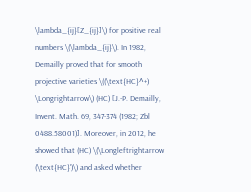\lambda_{ij}[Z_{ij}]\) for positive real numbers \(\lambda_{ij}\). In 1982, Demailly proved that for smooth projective varieties \((\text{HC}^+) \Longrightarrow\) (HC) [J.-P. Demailly, Invent. Math. 69, 347-374 (1982; Zbl 0488.58001)]. Moreover, in 2012, he showed that (HC) \(\Longleftrightarrow (\text{HC}')\) and asked whether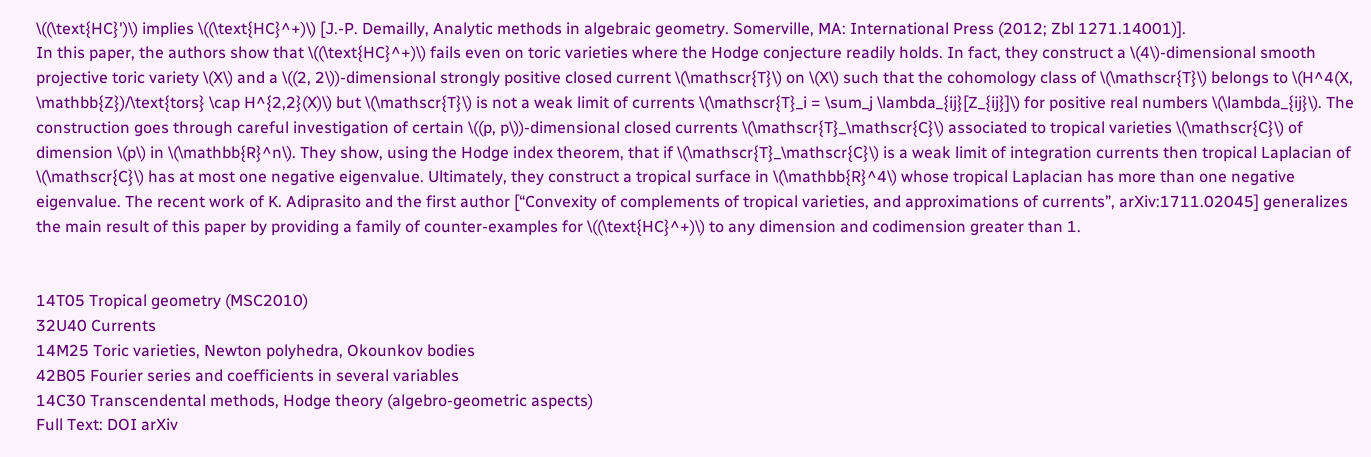\((\text{HC}')\) implies \((\text{HC}^+)\) [J.-P. Demailly, Analytic methods in algebraic geometry. Somerville, MA: International Press (2012; Zbl 1271.14001)].
In this paper, the authors show that \((\text{HC}^+)\) fails even on toric varieties where the Hodge conjecture readily holds. In fact, they construct a \(4\)-dimensional smooth projective toric variety \(X\) and a \((2, 2\))-dimensional strongly positive closed current \(\mathscr{T}\) on \(X\) such that the cohomology class of \(\mathscr{T}\) belongs to \(H^4(X, \mathbb{Z})/\text{tors} \cap H^{2,2}(X)\) but \(\mathscr{T}\) is not a weak limit of currents \(\mathscr{T}_i = \sum_j \lambda_{ij}[Z_{ij}]\) for positive real numbers \(\lambda_{ij}\). The construction goes through careful investigation of certain \((p, p\))-dimensional closed currents \(\mathscr{T}_\mathscr{C}\) associated to tropical varieties \(\mathscr{C}\) of dimension \(p\) in \(\mathbb{R}^n\). They show, using the Hodge index theorem, that if \(\mathscr{T}_\mathscr{C}\) is a weak limit of integration currents then tropical Laplacian of \(\mathscr{C}\) has at most one negative eigenvalue. Ultimately, they construct a tropical surface in \(\mathbb{R}^4\) whose tropical Laplacian has more than one negative eigenvalue. The recent work of K. Adiprasito and the first author [“Convexity of complements of tropical varieties, and approximations of currents”, arXiv:1711.02045] generalizes the main result of this paper by providing a family of counter-examples for \((\text{HC}^+)\) to any dimension and codimension greater than 1.


14T05 Tropical geometry (MSC2010)
32U40 Currents
14M25 Toric varieties, Newton polyhedra, Okounkov bodies
42B05 Fourier series and coefficients in several variables
14C30 Transcendental methods, Hodge theory (algebro-geometric aspects)
Full Text: DOI arXiv